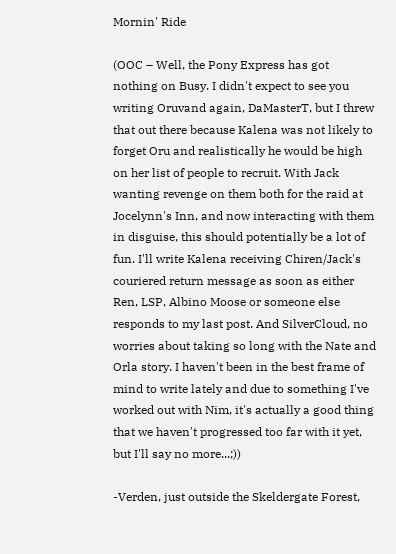Mornin' Ride

(OOC – Well, the Pony Express has got nothing on Busy. I didn't expect to see you writing Oruvand again, DaMasterT, but I threw that out there because Kalena was not likely to forget Oru and realistically he would be high on her list of people to recruit. With Jack wanting revenge on them both for the raid at Jocelynn's Inn, and now interacting with them in disguise, this should potentially be a lot of fun. I'll write Kalena receiving Chiren/Jack's couriered return message as soon as either Ren, LSP, Albino Moose or someone else responds to my last post. And SilverCloud, no worries about taking so long with the Nate and Orla story. I haven't been in the best frame of mind to write lately and due to something I've worked out with Nim, it's actually a good thing that we haven't progressed too far with it yet, but I'll say no more...;))

-Verden, just outside the Skeldergate Forest,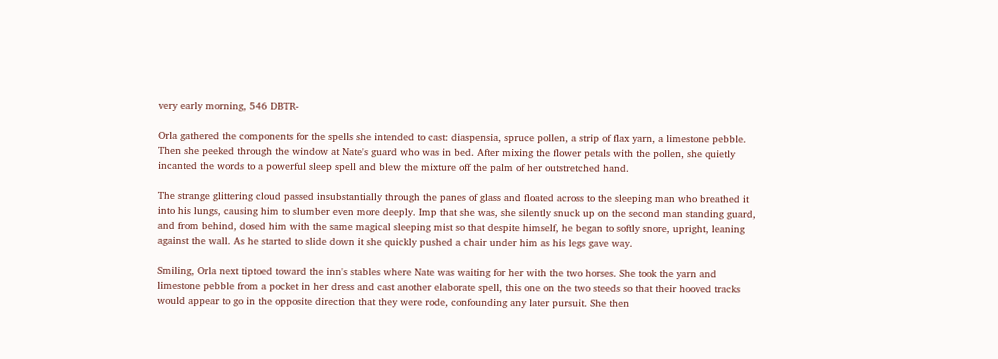very early morning, 546 DBTR-

Orla gathered the components for the spells she intended to cast: diaspensia, spruce pollen, a strip of flax yarn, a limestone pebble. Then she peeked through the window at Nate's guard who was in bed. After mixing the flower petals with the pollen, she quietly incanted the words to a powerful sleep spell and blew the mixture off the palm of her outstretched hand.

The strange glittering cloud passed insubstantially through the panes of glass and floated across to the sleeping man who breathed it into his lungs, causing him to slumber even more deeply. Imp that she was, she silently snuck up on the second man standing guard, and from behind, dosed him with the same magical sleeping mist so that despite himself, he began to softly snore, upright, leaning against the wall. As he started to slide down it she quickly pushed a chair under him as his legs gave way.

Smiling, Orla next tiptoed toward the inn's stables where Nate was waiting for her with the two horses. She took the yarn and limestone pebble from a pocket in her dress and cast another elaborate spell, this one on the two steeds so that their hooved tracks would appear to go in the opposite direction that they were rode, confounding any later pursuit. She then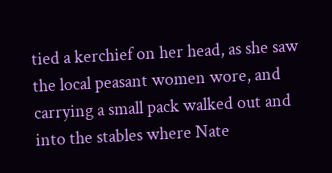tied a kerchief on her head, as she saw the local peasant women wore, and carrying a small pack walked out and into the stables where Nate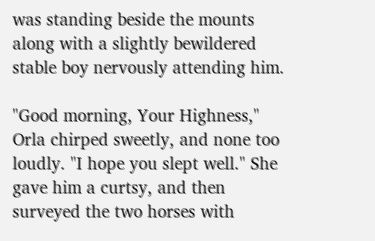was standing beside the mounts along with a slightly bewildered stable boy nervously attending him.

"Good morning, Your Highness," Orla chirped sweetly, and none too loudly. "I hope you slept well." She gave him a curtsy, and then surveyed the two horses with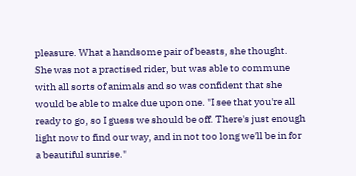pleasure. What a handsome pair of beasts, she thought. She was not a practised rider, but was able to commune with all sorts of animals and so was confident that she would be able to make due upon one. "I see that you're all ready to go, so I guess we should be off. There's just enough light now to find our way, and in not too long we'll be in for a beautiful sunrise."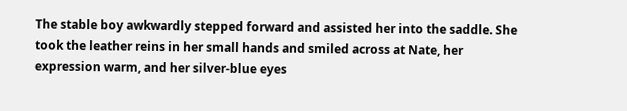The stable boy awkwardly stepped forward and assisted her into the saddle. She took the leather reins in her small hands and smiled across at Nate, her expression warm, and her silver-blue eyes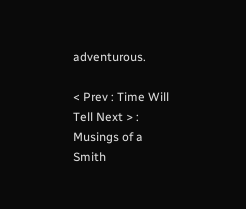adventurous.

< Prev : Time Will Tell Next > : Musings of a Smith